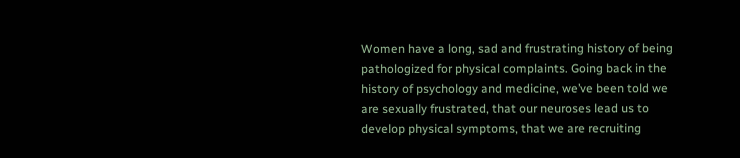Women have a long, sad and frustrating history of being pathologized for physical complaints. Going back in the history of psychology and medicine, we’ve been told we are sexually frustrated, that our neuroses lead us to develop physical symptoms, that we are recruiting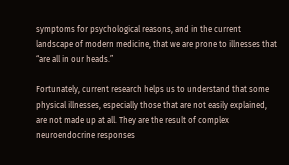symptoms for psychological reasons, and in the current landscape of modern medicine, that we are prone to illnesses that “are all in our heads.”

Fortunately, current research helps us to understand that some physical illnesses, especially those that are not easily explained, are not made up at all. They are the result of complex neuroendocrine responses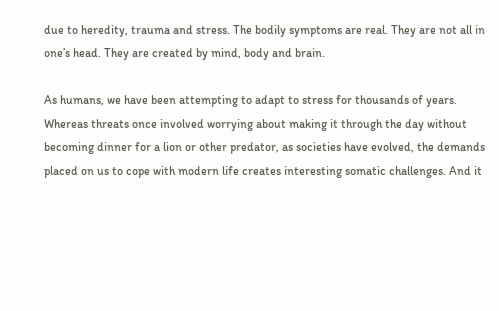due to heredity, trauma and stress. The bodily symptoms are real. They are not all in one’s head. They are created by mind, body and brain.

As humans, we have been attempting to adapt to stress for thousands of years. Whereas threats once involved worrying about making it through the day without becoming dinner for a lion or other predator, as societies have evolved, the demands placed on us to cope with modern life creates interesting somatic challenges. And it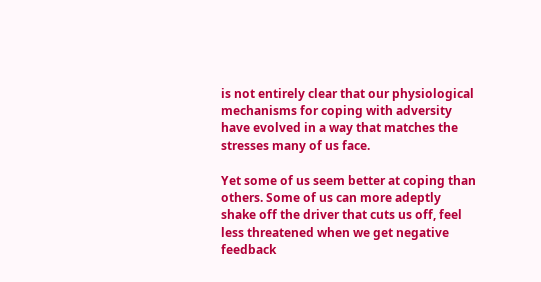is not entirely clear that our physiological mechanisms for coping with adversity have evolved in a way that matches the stresses many of us face.

Yet some of us seem better at coping than others. Some of us can more adeptly shake off the driver that cuts us off, feel less threatened when we get negative feedback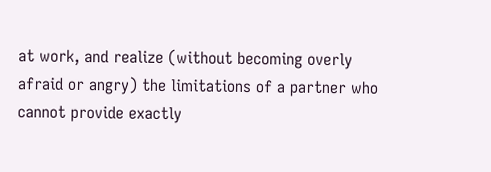at work, and realize (without becoming overly afraid or angry) the limitations of a partner who cannot provide exactly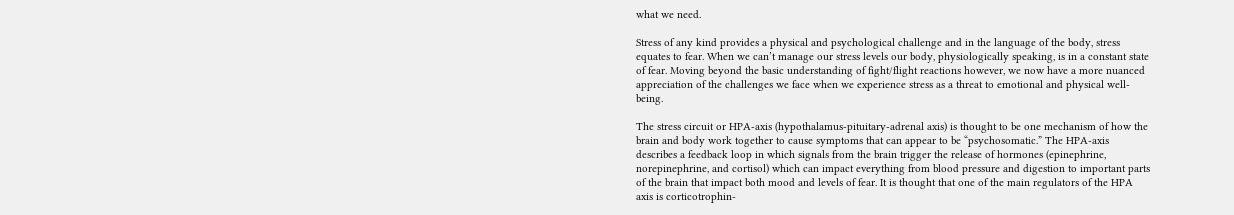what we need.

Stress of any kind provides a physical and psychological challenge and in the language of the body, stress equates to fear. When we can’t manage our stress levels our body, physiologically speaking, is in a constant state of fear. Moving beyond the basic understanding of fight/flight reactions however, we now have a more nuanced appreciation of the challenges we face when we experience stress as a threat to emotional and physical well-being.

The stress circuit or HPA-axis (hypothalamus-pituitary-adrenal axis) is thought to be one mechanism of how the brain and body work together to cause symptoms that can appear to be “psychosomatic.” The HPA-axis describes a feedback loop in which signals from the brain trigger the release of hormones (epinephrine, norepinephrine, and cortisol) which can impact everything from blood pressure and digestion to important parts of the brain that impact both mood and levels of fear. It is thought that one of the main regulators of the HPA axis is corticotrophin-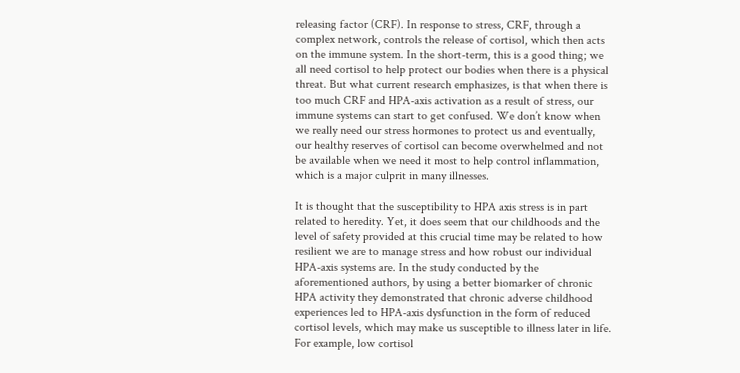releasing factor (CRF). In response to stress, CRF, through a complex network, controls the release of cortisol, which then acts on the immune system. In the short-term, this is a good thing; we all need cortisol to help protect our bodies when there is a physical threat. But what current research emphasizes, is that when there is too much CRF and HPA-axis activation as a result of stress, our immune systems can start to get confused. We don’t know when we really need our stress hormones to protect us and eventually, our healthy reserves of cortisol can become overwhelmed and not be available when we need it most to help control inflammation, which is a major culprit in many illnesses.

It is thought that the susceptibility to HPA axis stress is in part related to heredity. Yet, it does seem that our childhoods and the level of safety provided at this crucial time may be related to how resilient we are to manage stress and how robust our individual HPA-axis systems are. In the study conducted by the aforementioned authors, by using a better biomarker of chronic HPA activity they demonstrated that chronic adverse childhood experiences led to HPA-axis dysfunction in the form of reduced cortisol levels, which may make us susceptible to illness later in life. For example, low cortisol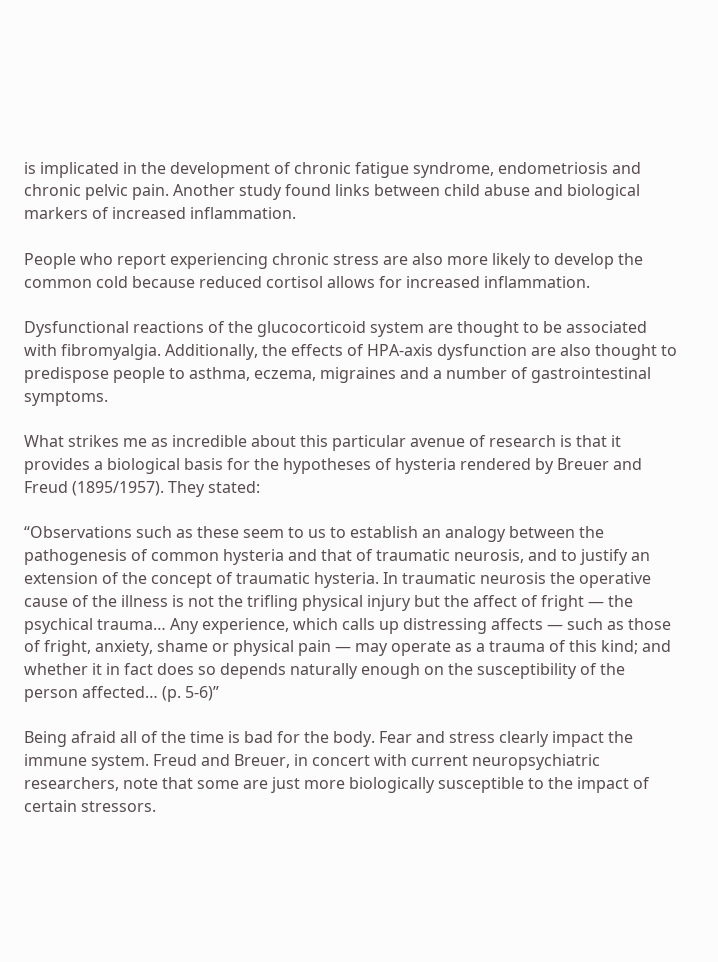is implicated in the development of chronic fatigue syndrome, endometriosis and chronic pelvic pain. Another study found links between child abuse and biological markers of increased inflammation.

People who report experiencing chronic stress are also more likely to develop the common cold because reduced cortisol allows for increased inflammation.

Dysfunctional reactions of the glucocorticoid system are thought to be associated with fibromyalgia. Additionally, the effects of HPA-axis dysfunction are also thought to predispose people to asthma, eczema, migraines and a number of gastrointestinal symptoms.

What strikes me as incredible about this particular avenue of research is that it provides a biological basis for the hypotheses of hysteria rendered by Breuer and Freud (1895/1957). They stated:

“Observations such as these seem to us to establish an analogy between the pathogenesis of common hysteria and that of traumatic neurosis, and to justify an extension of the concept of traumatic hysteria. In traumatic neurosis the operative cause of the illness is not the trifling physical injury but the affect of fright — the psychical trauma… Any experience, which calls up distressing affects — such as those of fright, anxiety, shame or physical pain — may operate as a trauma of this kind; and whether it in fact does so depends naturally enough on the susceptibility of the person affected… (p. 5-6)”

Being afraid all of the time is bad for the body. Fear and stress clearly impact the immune system. Freud and Breuer, in concert with current neuropsychiatric researchers, note that some are just more biologically susceptible to the impact of certain stressors.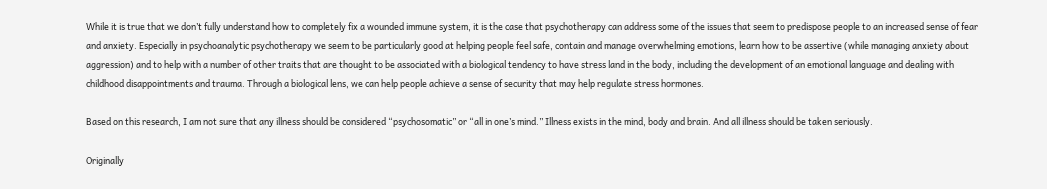While it is true that we don’t fully understand how to completely fix a wounded immune system, it is the case that psychotherapy can address some of the issues that seem to predispose people to an increased sense of fear and anxiety. Especially in psychoanalytic psychotherapy we seem to be particularly good at helping people feel safe, contain and manage overwhelming emotions, learn how to be assertive (while managing anxiety about aggression) and to help with a number of other traits that are thought to be associated with a biological tendency to have stress land in the body, including the development of an emotional language and dealing with childhood disappointments and trauma. Through a biological lens, we can help people achieve a sense of security that may help regulate stress hormones.

Based on this research, I am not sure that any illness should be considered “psychosomatic” or “all in one’s mind.” Illness exists in the mind, body and brain. And all illness should be taken seriously.

Originally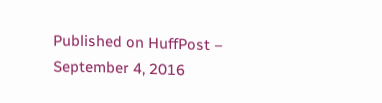Published on HuffPost – September 4, 2016